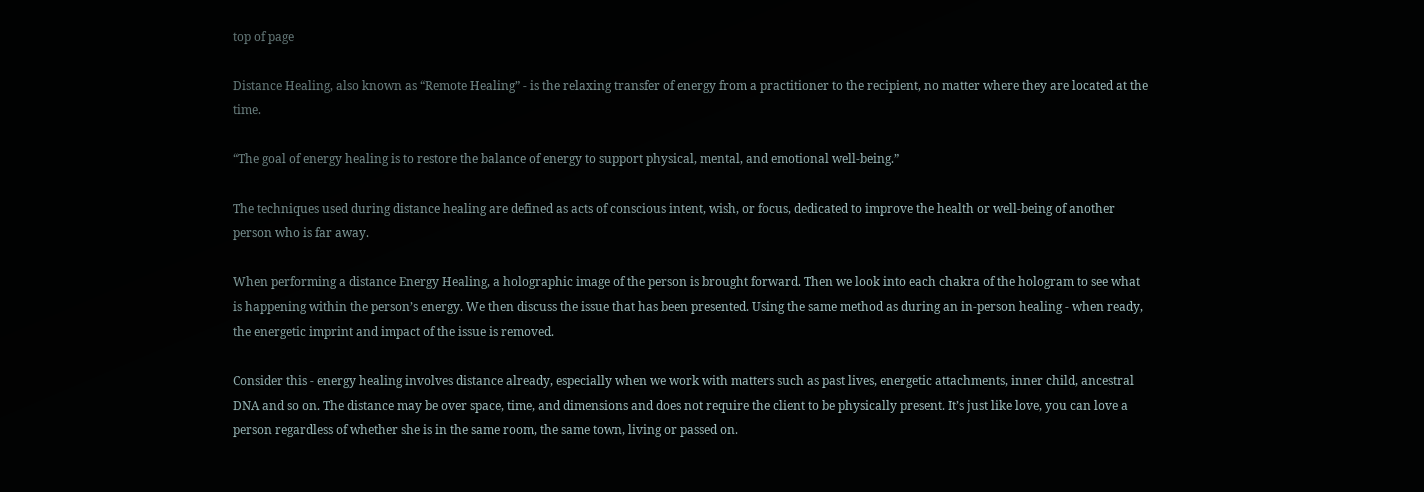top of page

Distance Healing, also known as “Remote Healing” - is the relaxing transfer of energy from a practitioner to the recipient, no matter where they are located at the time.

“The goal of energy healing is to restore the balance of energy to support physical, mental, and emotional well-being.”

The techniques used during distance healing are defined as acts of conscious intent, wish, or focus, dedicated to improve the health or well-being of another person who is far away.

When performing a distance Energy Healing, a holographic image of the person is brought forward. Then we look into each chakra of the hologram to see what is happening within the person’s energy. We then discuss the issue that has been presented. Using the same method as during an in-person healing - when ready, the energetic imprint and impact of the issue is removed.

Consider this - energy healing involves distance already, especially when we work with matters such as past lives, energetic attachments, inner child, ancestral DNA and so on. The distance may be over space, time, and dimensions and does not require the client to be physically present. It’s just like love, you can love a person regardless of whether she is in the same room, the same town, living or passed on.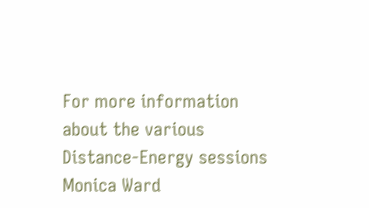For more information about the various Distance-Energy sessions Monica Ward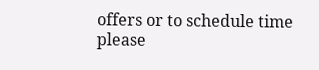offers or to schedule time please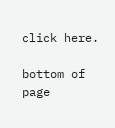click here.

bottom of page